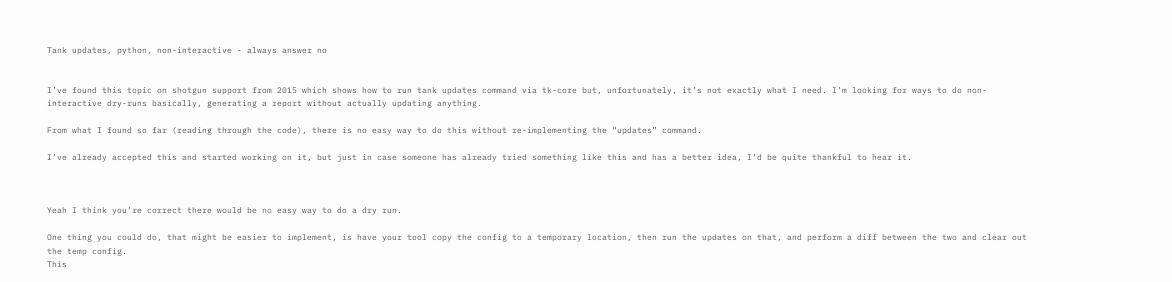Tank updates, python, non-interactive - always answer no


I’ve found this topic on shotgun support from 2015 which shows how to run tank updates command via tk-core but, unfortunately, it’s not exactly what I need. I’m looking for ways to do non-interactive dry-runs basically, generating a report without actually updating anything.

From what I found so far (reading through the code), there is no easy way to do this without re-implementing the “updates” command.

I’ve already accepted this and started working on it, but just in case someone has already tried something like this and has a better idea, I’d be quite thankful to hear it.



Yeah I think you’re correct there would be no easy way to do a dry run.

One thing you could do, that might be easier to implement, is have your tool copy the config to a temporary location, then run the updates on that, and perform a diff between the two and clear out the temp config.
This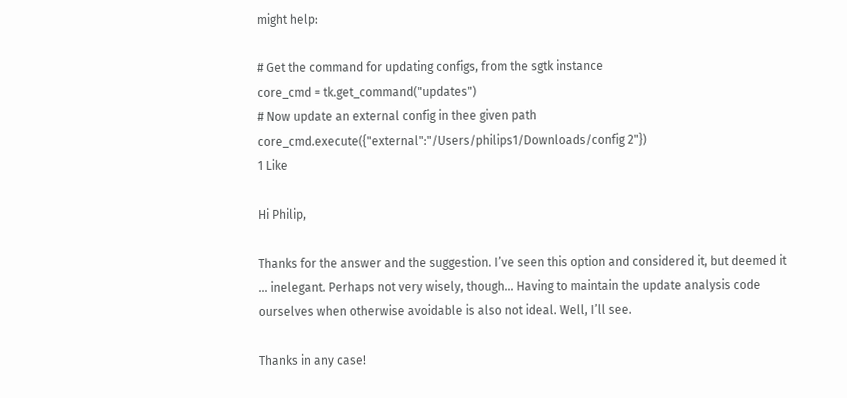might help:

# Get the command for updating configs, from the sgtk instance
core_cmd = tk.get_command("updates")
# Now update an external config in thee given path
core_cmd.execute({"external":"/Users/philips1/Downloads/config 2"})
1 Like

Hi Philip,

Thanks for the answer and the suggestion. I’ve seen this option and considered it, but deemed it … inelegant. Perhaps not very wisely, though… Having to maintain the update analysis code ourselves when otherwise avoidable is also not ideal. Well, I’ll see.

Thanks in any case!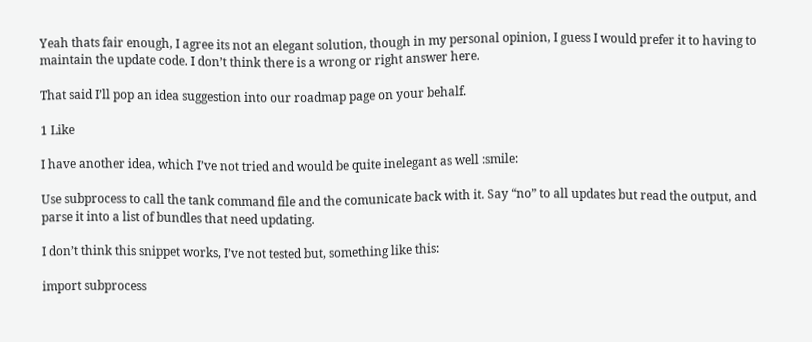Yeah thats fair enough, I agree its not an elegant solution, though in my personal opinion, I guess I would prefer it to having to maintain the update code. I don’t think there is a wrong or right answer here.

That said I’ll pop an idea suggestion into our roadmap page on your behalf.

1 Like

I have another idea, which I’ve not tried and would be quite inelegant as well :smile:

Use subprocess to call the tank command file and the comunicate back with it. Say “no” to all updates but read the output, and parse it into a list of bundles that need updating.

I don’t think this snippet works, I’ve not tested but, something like this:

import subprocess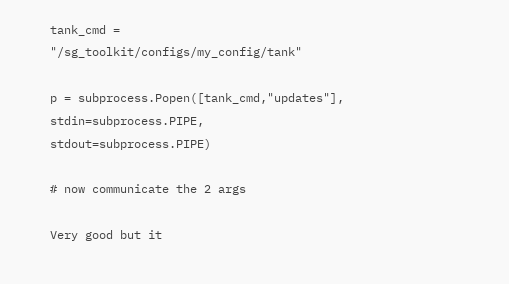tank_cmd = "/sg_toolkit/configs/my_config/tank"

p = subprocess.Popen([tank_cmd,"updates"], stdin=subprocess.PIPE, stdout=subprocess.PIPE)

# now communicate the 2 args

Very good but it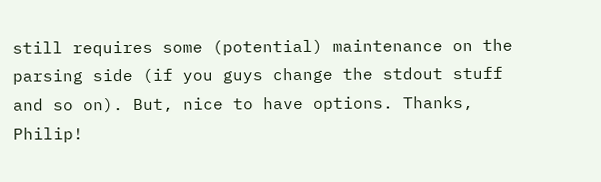still requires some (potential) maintenance on the parsing side (if you guys change the stdout stuff and so on). But, nice to have options. Thanks, Philip!